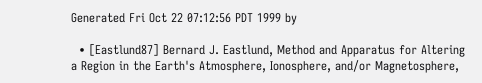Generated Fri Oct 22 07:12:56 PDT 1999 by

  • [Eastlund87] Bernard J. Eastlund, Method and Apparatus for Altering a Region in the Earth's Atmosphere, Ionosphere, and/or Magnetosphere,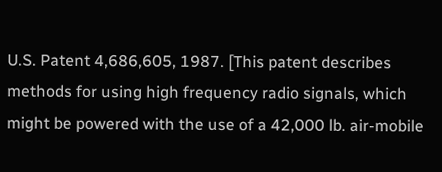U.S. Patent 4,686,605, 1987. [This patent describes methods for using high frequency radio signals, which might be powered with the use of a 42,000 lb. air-mobile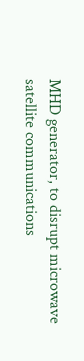MHD generator, to disrupt microwave satellite communications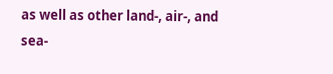as well as other land-, air-, and sea-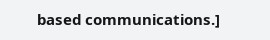based communications.]